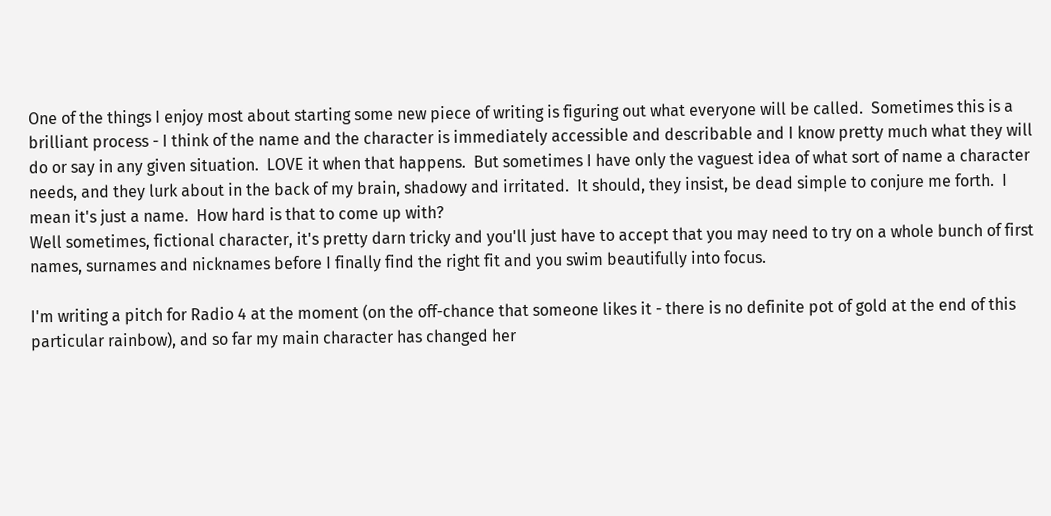One of the things I enjoy most about starting some new piece of writing is figuring out what everyone will be called.  Sometimes this is a brilliant process - I think of the name and the character is immediately accessible and describable and I know pretty much what they will do or say in any given situation.  LOVE it when that happens.  But sometimes I have only the vaguest idea of what sort of name a character needs, and they lurk about in the back of my brain, shadowy and irritated.  It should, they insist, be dead simple to conjure me forth.  I mean it's just a name.  How hard is that to come up with?
Well sometimes, fictional character, it's pretty darn tricky and you'll just have to accept that you may need to try on a whole bunch of first names, surnames and nicknames before I finally find the right fit and you swim beautifully into focus.

I'm writing a pitch for Radio 4 at the moment (on the off-chance that someone likes it - there is no definite pot of gold at the end of this particular rainbow), and so far my main character has changed her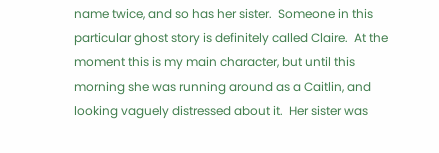name twice, and so has her sister.  Someone in this particular ghost story is definitely called Claire.  At the moment this is my main character, but until this morning she was running around as a Caitlin, and looking vaguely distressed about it.  Her sister was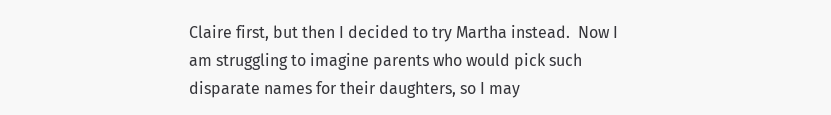Claire first, but then I decided to try Martha instead.  Now I am struggling to imagine parents who would pick such disparate names for their daughters, so I may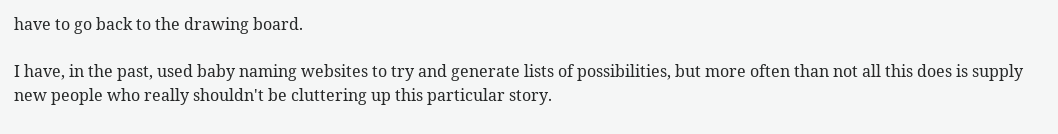have to go back to the drawing board.

I have, in the past, used baby naming websites to try and generate lists of possibilities, but more often than not all this does is supply new people who really shouldn't be cluttering up this particular story.